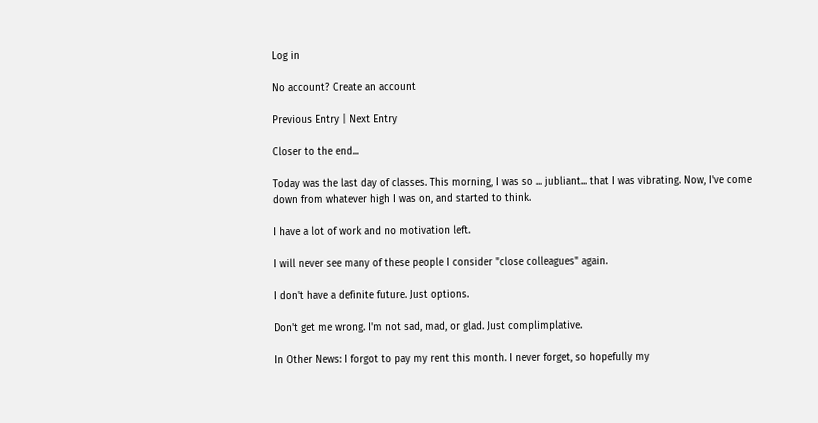Log in

No account? Create an account

Previous Entry | Next Entry

Closer to the end...

Today was the last day of classes. This morning, I was so ... jubliant... that I was vibrating. Now, I've come down from whatever high I was on, and started to think.

I have a lot of work and no motivation left.

I will never see many of these people I consider "close colleagues" again.

I don't have a definite future. Just options.

Don't get me wrong. I'm not sad, mad, or glad. Just complimplative.

In Other News: I forgot to pay my rent this month. I never forget, so hopefully my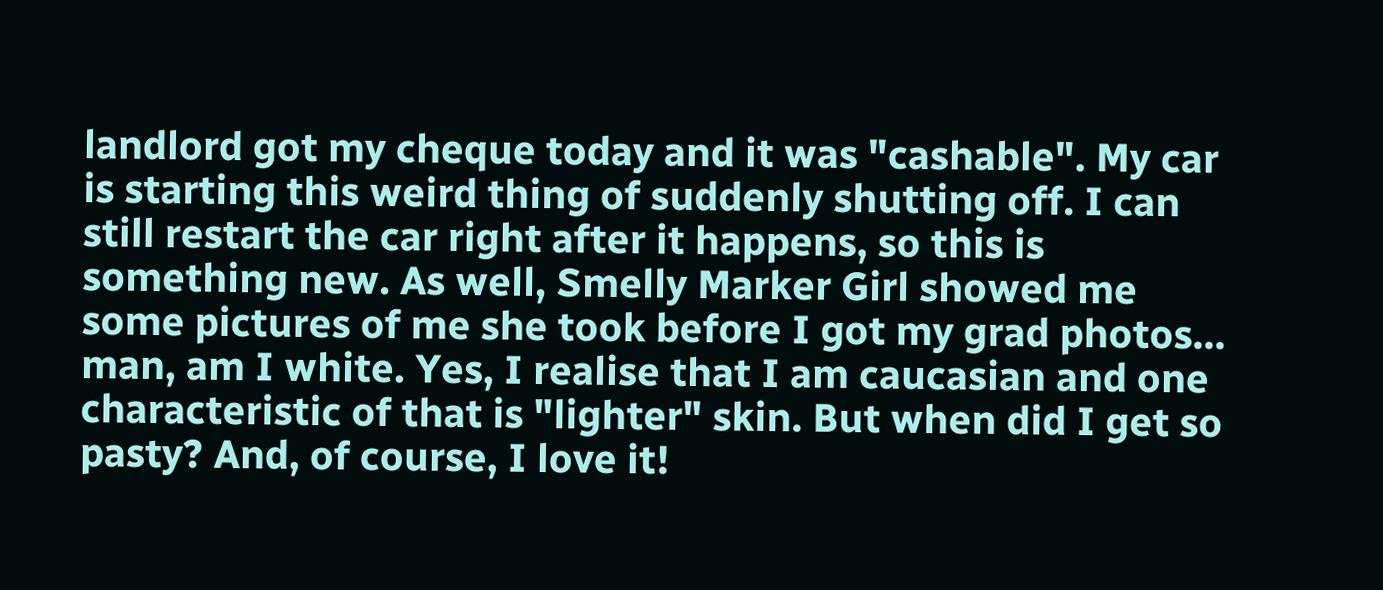landlord got my cheque today and it was "cashable". My car is starting this weird thing of suddenly shutting off. I can still restart the car right after it happens, so this is something new. As well, Smelly Marker Girl showed me some pictures of me she took before I got my grad photos... man, am I white. Yes, I realise that I am caucasian and one characteristic of that is "lighter" skin. But when did I get so pasty? And, of course, I love it!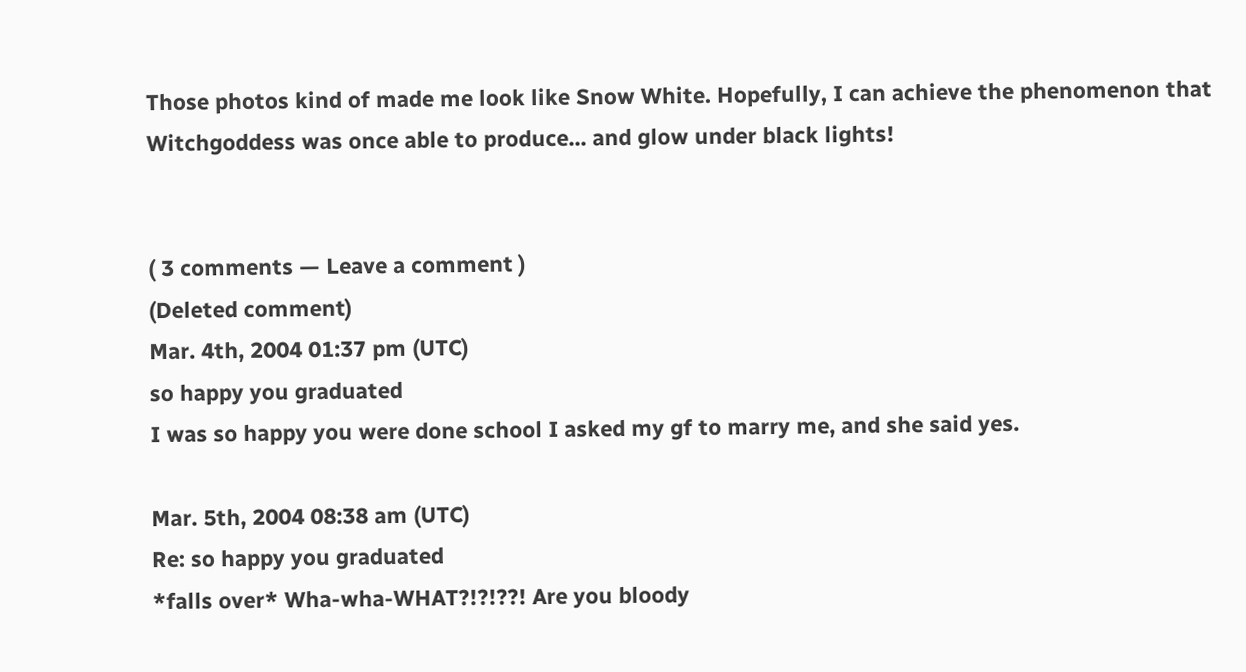Those photos kind of made me look like Snow White. Hopefully, I can achieve the phenomenon that Witchgoddess was once able to produce... and glow under black lights!


( 3 comments — Leave a comment )
(Deleted comment)
Mar. 4th, 2004 01:37 pm (UTC)
so happy you graduated
I was so happy you were done school I asked my gf to marry me, and she said yes.

Mar. 5th, 2004 08:38 am (UTC)
Re: so happy you graduated
*falls over* Wha-wha-WHAT?!?!??! Are you bloody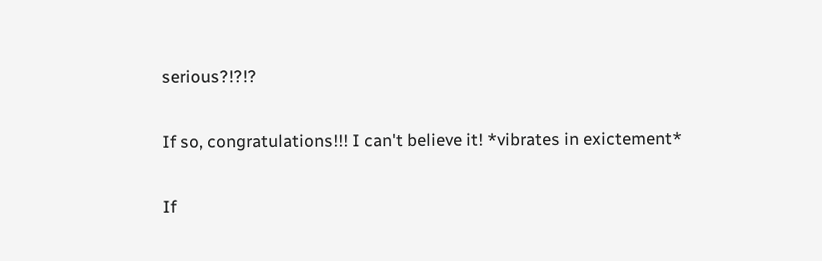serious?!?!?

If so, congratulations!!! I can't believe it! *vibrates in exictement*

If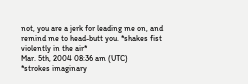not, you are a jerk for leading me on, and remind me to head-butt you. *shakes fist violently in the air*
Mar. 5th, 2004 08:36 am (UTC)
*strokes imaginary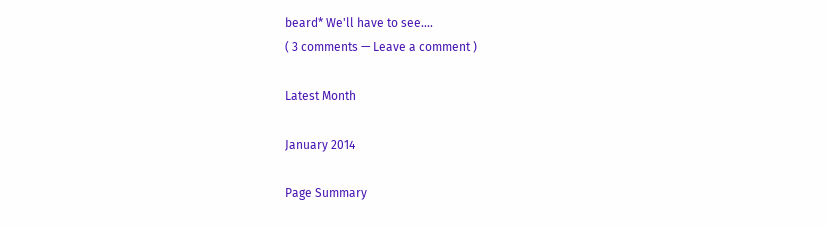beard* We'll have to see....
( 3 comments — Leave a comment )

Latest Month

January 2014

Page Summary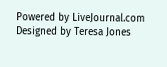Powered by LiveJournal.com
Designed by Teresa Jones